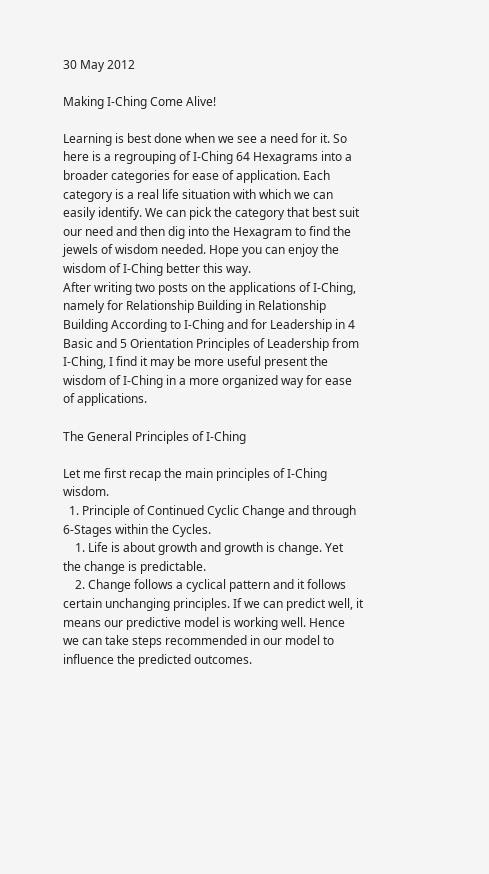30 May 2012

Making I-Ching Come Alive!

Learning is best done when we see a need for it. So here is a regrouping of I-Ching 64 Hexagrams into a broader categories for ease of application. Each category is a real life situation with which we can easily identify. We can pick the category that best suit our need and then dig into the Hexagram to find the jewels of wisdom needed. Hope you can enjoy the wisdom of I-Ching better this way.
After writing two posts on the applications of I-Ching, namely for Relationship Building in Relationship Building According to I-Ching and for Leadership in 4 Basic and 5 Orientation Principles of Leadership from I-Ching, I find it may be more useful present the wisdom of I-Ching in a more organized way for ease of applications.

The General Principles of I-Ching

Let me first recap the main principles of I-Ching wisdom.
  1. Principle of Continued Cyclic Change and through 6-Stages within the Cycles.
    1. Life is about growth and growth is change. Yet the change is predictable.
    2. Change follows a cyclical pattern and it follows certain unchanging principles. If we can predict well, it means our predictive model is working well. Hence we can take steps recommended in our model to influence the predicted outcomes.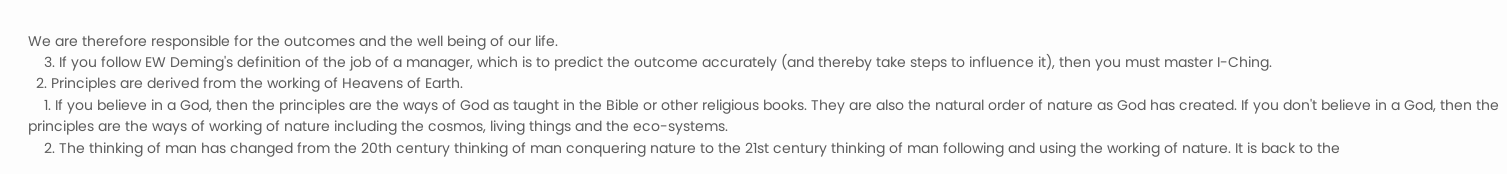We are therefore responsible for the outcomes and the well being of our life.
    3. If you follow EW Deming's definition of the job of a manager, which is to predict the outcome accurately (and thereby take steps to influence it), then you must master I-Ching.
  2. Principles are derived from the working of Heavens of Earth.
    1. If you believe in a God, then the principles are the ways of God as taught in the Bible or other religious books. They are also the natural order of nature as God has created. If you don't believe in a God, then the principles are the ways of working of nature including the cosmos, living things and the eco-systems.
    2. The thinking of man has changed from the 20th century thinking of man conquering nature to the 21st century thinking of man following and using the working of nature. It is back to the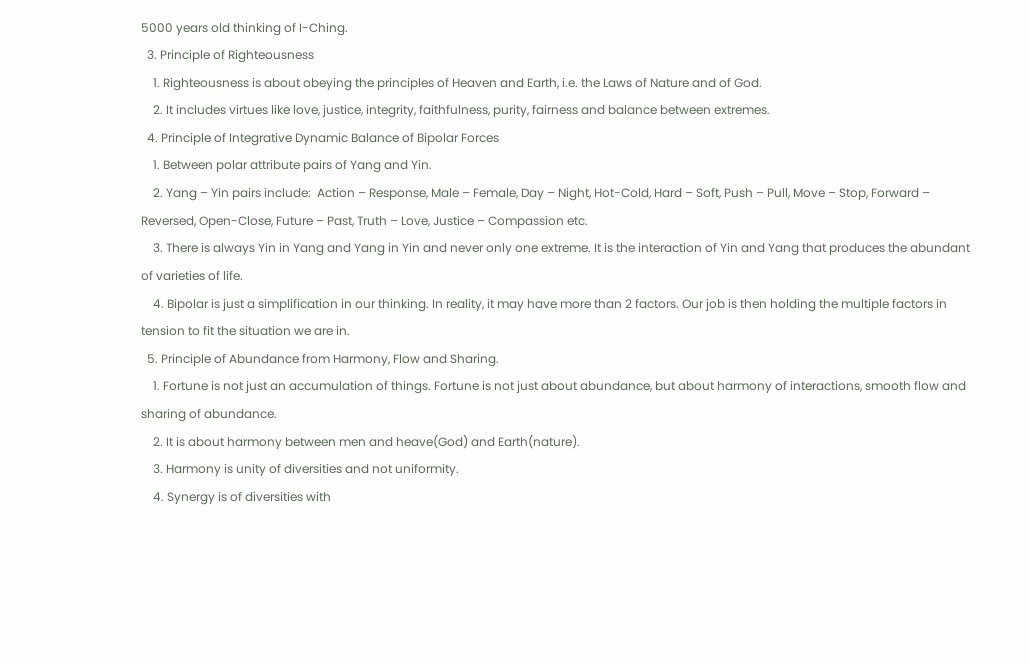5000 years old thinking of I-Ching.
  3. Principle of Righteousness
    1. Righteousness is about obeying the principles of Heaven and Earth, i.e. the Laws of Nature and of God.
    2. It includes virtues like love, justice, integrity, faithfulness, purity, fairness and balance between extremes.
  4. Principle of Integrative Dynamic Balance of Bipolar Forces
    1. Between polar attribute pairs of Yang and Yin.
    2. Yang – Yin pairs include:  Action – Response, Male – Female, Day – Night, Hot-Cold, Hard – Soft, Push – Pull, Move – Stop, Forward – Reversed, Open-Close, Future – Past, Truth – Love, Justice – Compassion etc.
    3. There is always Yin in Yang and Yang in Yin and never only one extreme. It is the interaction of Yin and Yang that produces the abundant of varieties of life.
    4. Bipolar is just a simplification in our thinking. In reality, it may have more than 2 factors. Our job is then holding the multiple factors in tension to fit the situation we are in.
  5. Principle of Abundance from Harmony, Flow and Sharing.
    1. Fortune is not just an accumulation of things. Fortune is not just about abundance, but about harmony of interactions, smooth flow and sharing of abundance.
    2. It is about harmony between men and heave(God) and Earth(nature).
    3. Harmony is unity of diversities and not uniformity.
    4. Synergy is of diversities with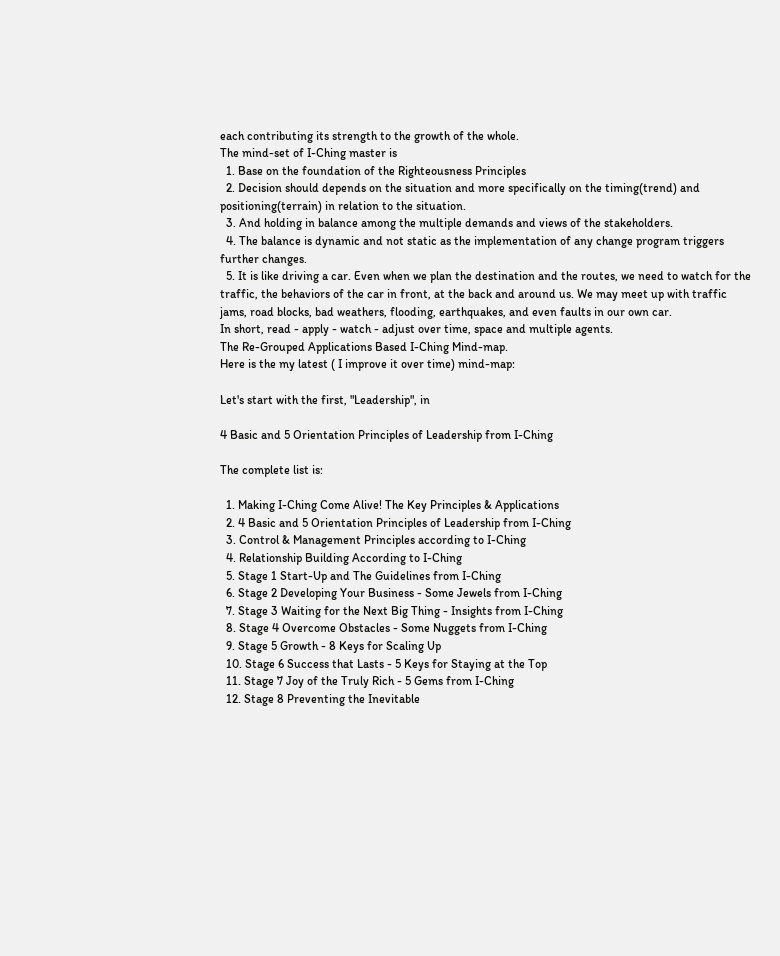each contributing its strength to the growth of the whole.
The mind-set of I-Ching master is
  1. Base on the foundation of the Righteousness Principles
  2. Decision should depends on the situation and more specifically on the timing(trend) and positioning(terrain) in relation to the situation.
  3. And holding in balance among the multiple demands and views of the stakeholders.
  4. The balance is dynamic and not static as the implementation of any change program triggers further changes.
  5. It is like driving a car. Even when we plan the destination and the routes, we need to watch for the traffic, the behaviors of the car in front, at the back and around us. We may meet up with traffic jams, road blocks, bad weathers, flooding, earthquakes, and even faults in our own car.
In short, read - apply - watch - adjust over time, space and multiple agents.
The Re-Grouped Applications Based I-Ching Mind-map.
Here is the my latest ( I improve it over time) mind-map:

Let's start with the first, "Leadership", in

4 Basic and 5 Orientation Principles of Leadership from I-Ching

The complete list is:

  1. Making I-Ching Come Alive! The Key Principles & Applications
  2. 4 Basic and 5 Orientation Principles of Leadership from I-Ching
  3. Control & Management Principles according to I-Ching
  4. Relationship Building According to I-Ching
  5. Stage 1 Start-Up and The Guidelines from I-Ching
  6. Stage 2 Developing Your Business - Some Jewels from I-Ching
  7. Stage 3 Waiting for the Next Big Thing - Insights from I-Ching
  8. Stage 4 Overcome Obstacles - Some Nuggets from I-Ching
  9. Stage 5 Growth - 8 Keys for Scaling Up
  10. Stage 6 Success that Lasts - 5 Keys for Staying at the Top
  11. Stage 7 Joy of the Truly Rich - 5 Gems from I-Ching
  12. Stage 8 Preventing the Inevitable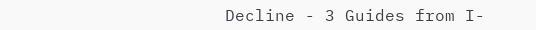Decline - 3 Guides from I-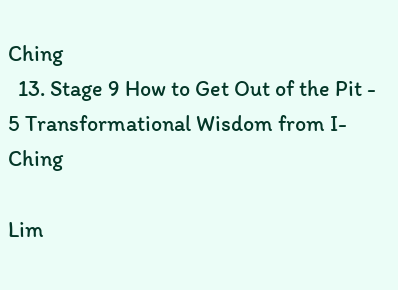Ching
  13. Stage 9 How to Get Out of the Pit - 5 Transformational Wisdom from I-Ching

Lim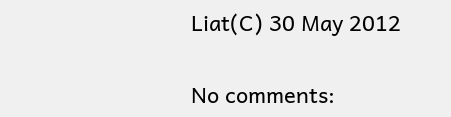Liat(C) 30 May 2012

No comments: